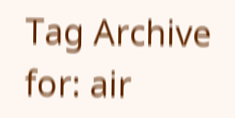Tag Archive for: air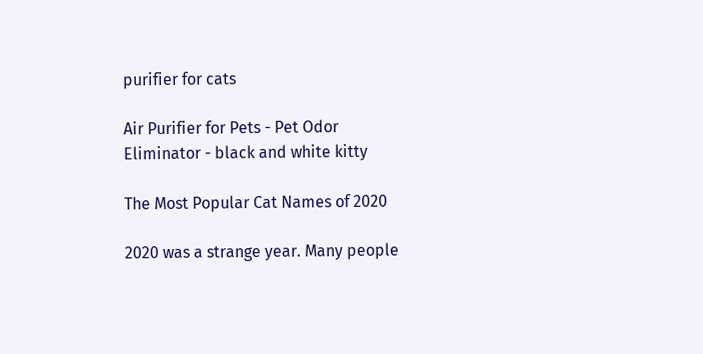purifier for cats

Air Purifier for Pets - Pet Odor Eliminator - black and white kitty

The Most Popular Cat Names of 2020

2020 was a strange year. Many people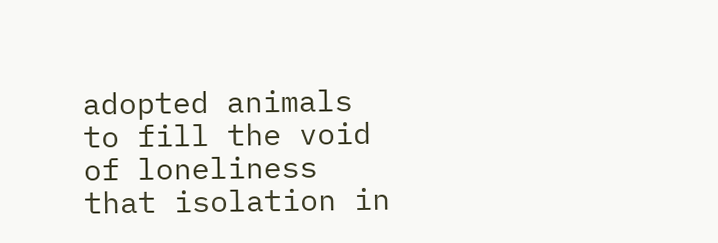adopted animals to fill the void of loneliness that isolation in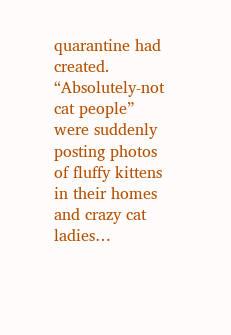quarantine had created. “Absolutely-not cat people” were suddenly posting photos of fluffy kittens in their homes and crazy cat ladies…